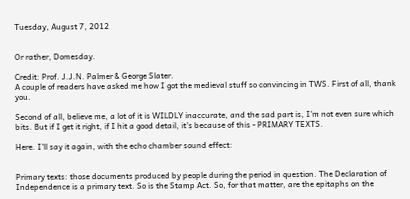Tuesday, August 7, 2012


Or rather, Domesday.

Credit: Prof. J.J.N. Palmer & George Slater.
A couple of readers have asked me how I got the medieval stuff so convincing in TWS. First of all, thank you.

Second of all, believe me, a lot of it is WILDLY inaccurate, and the sad part is, I'm not even sure which bits. But if I get it right, if I hit a good detail, it's because of this - PRIMARY TEXTS.

Here. I'll say it again, with the echo chamber sound effect:


Primary texts: those documents produced by people during the period in question. The Declaration of Independence is a primary text. So is the Stamp Act. So, for that matter, are the epitaphs on the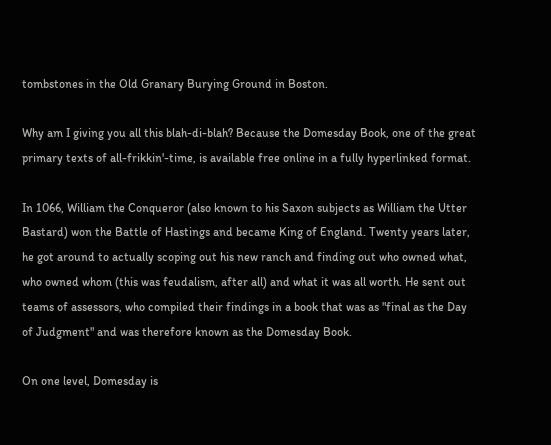tombstones in the Old Granary Burying Ground in Boston.

Why am I giving you all this blah-di-blah? Because the Domesday Book, one of the great primary texts of all-frikkin'-time, is available free online in a fully hyperlinked format.

In 1066, William the Conqueror (also known to his Saxon subjects as William the Utter Bastard) won the Battle of Hastings and became King of England. Twenty years later, he got around to actually scoping out his new ranch and finding out who owned what, who owned whom (this was feudalism, after all) and what it was all worth. He sent out teams of assessors, who compiled their findings in a book that was as "final as the Day of Judgment" and was therefore known as the Domesday Book.

On one level, Domesday is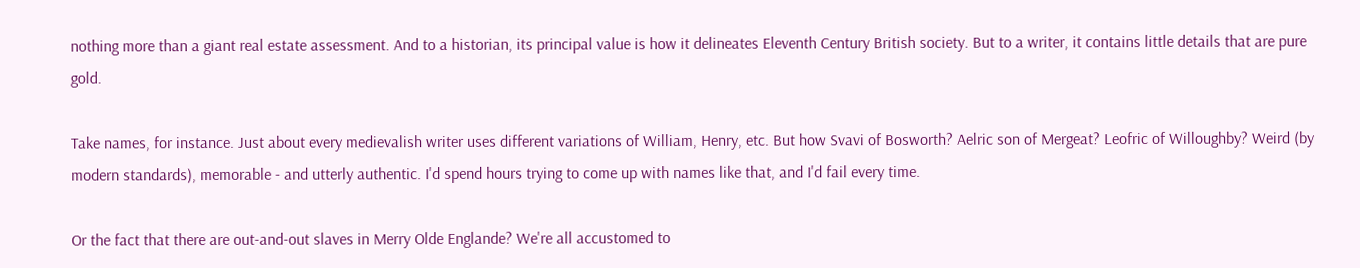nothing more than a giant real estate assessment. And to a historian, its principal value is how it delineates Eleventh Century British society. But to a writer, it contains little details that are pure gold.

Take names, for instance. Just about every medievalish writer uses different variations of William, Henry, etc. But how Svavi of Bosworth? Aelric son of Mergeat? Leofric of Willoughby? Weird (by modern standards), memorable - and utterly authentic. I'd spend hours trying to come up with names like that, and I'd fail every time.

Or the fact that there are out-and-out slaves in Merry Olde Englande? We're all accustomed to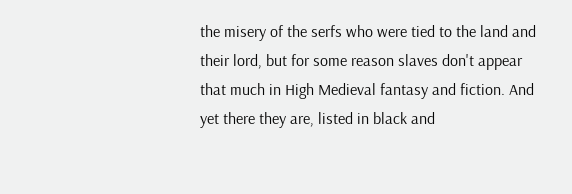the misery of the serfs who were tied to the land and their lord, but for some reason slaves don't appear that much in High Medieval fantasy and fiction. And yet there they are, listed in black and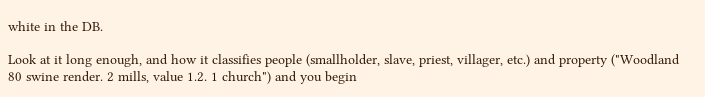white in the DB.

Look at it long enough, and how it classifies people (smallholder, slave, priest, villager, etc.) and property ("Woodland 80 swine render. 2 mills, value 1.2. 1 church") and you begin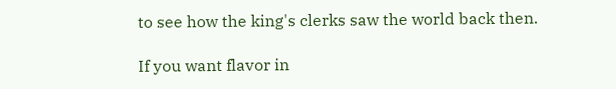to see how the king's clerks saw the world back then.

If you want flavor in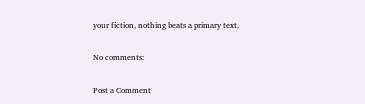your fiction, nothing beats a primary text.

No comments:

Post a Comment